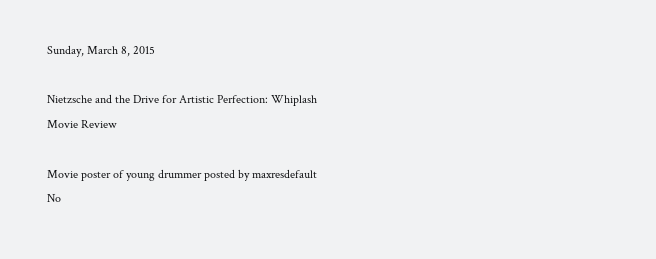Sunday, March 8, 2015

Nietzsche and the Drive for Artistic Perfection: Whiplash Movie Review

Movie poster of young drummer posted by maxresdefault
No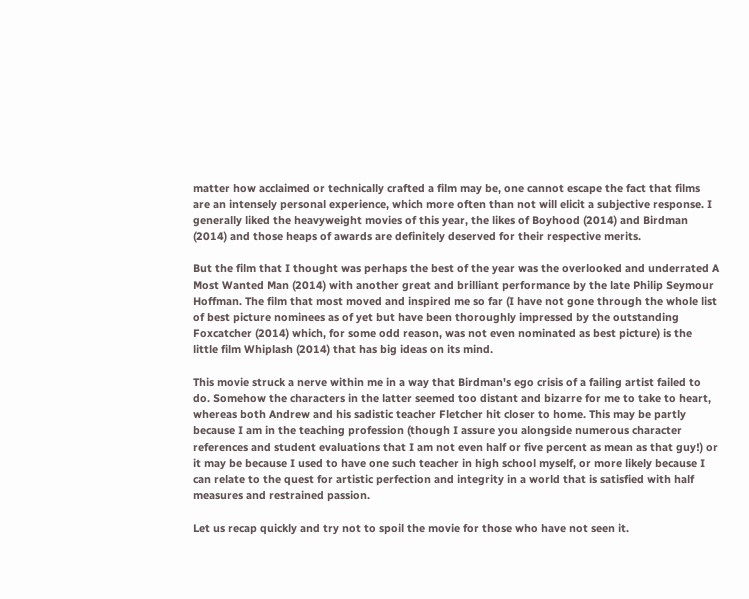matter how acclaimed or technically crafted a film may be, one cannot escape the fact that films are an intensely personal experience, which more often than not will elicit a subjective response. I generally liked the heavyweight movies of this year, the likes of Boyhood (2014) and Birdman (2014) and those heaps of awards are definitely deserved for their respective merits.

But the film that I thought was perhaps the best of the year was the overlooked and underrated A Most Wanted Man (2014) with another great and brilliant performance by the late Philip Seymour Hoffman. The film that most moved and inspired me so far (I have not gone through the whole list of best picture nominees as of yet but have been thoroughly impressed by the outstanding Foxcatcher (2014) which, for some odd reason, was not even nominated as best picture) is the little film Whiplash (2014) that has big ideas on its mind.

This movie struck a nerve within me in a way that Birdman's ego crisis of a failing artist failed to do. Somehow the characters in the latter seemed too distant and bizarre for me to take to heart, whereas both Andrew and his sadistic teacher Fletcher hit closer to home. This may be partly because I am in the teaching profession (though I assure you alongside numerous character references and student evaluations that I am not even half or five percent as mean as that guy!) or it may be because I used to have one such teacher in high school myself, or more likely because I can relate to the quest for artistic perfection and integrity in a world that is satisfied with half measures and restrained passion.

Let us recap quickly and try not to spoil the movie for those who have not seen it.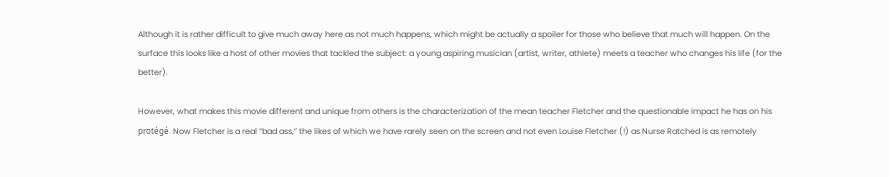Although it is rather difficult to give much away here as not much happens, which might be actually a spoiler for those who believe that much will happen. On the surface this looks like a host of other movies that tackled the subject: a young aspiring musician (artist, writer, athlete) meets a teacher who changes his life (for the better).

However, what makes this movie different and unique from others is the characterization of the mean teacher Fletcher and the questionable impact he has on his protégé. Now Fletcher is a real “bad ass,” the likes of which we have rarely seen on the screen and not even Louise Fletcher (!) as Nurse Ratched is as remotely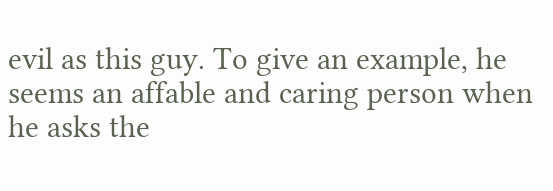evil as this guy. To give an example, he seems an affable and caring person when he asks the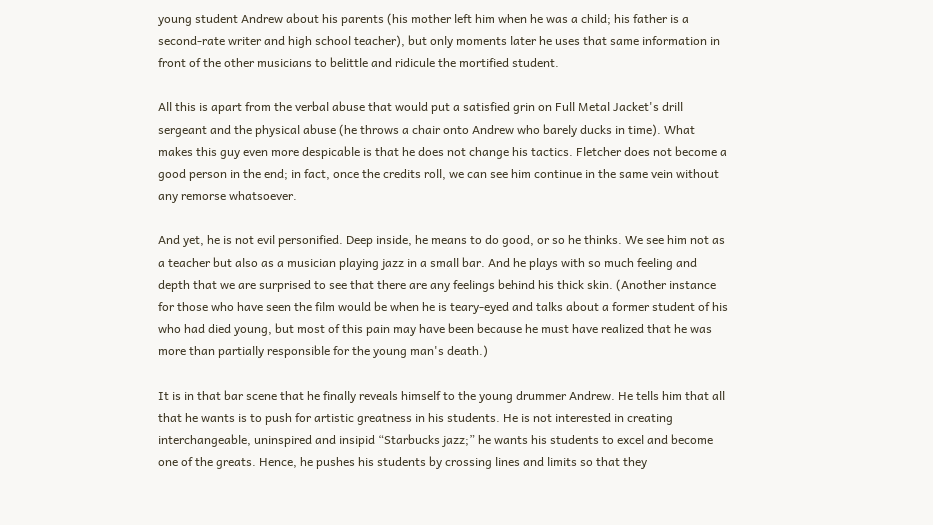young student Andrew about his parents (his mother left him when he was a child; his father is a second-rate writer and high school teacher), but only moments later he uses that same information in front of the other musicians to belittle and ridicule the mortified student.

All this is apart from the verbal abuse that would put a satisfied grin on Full Metal Jacket's drill sergeant and the physical abuse (he throws a chair onto Andrew who barely ducks in time). What makes this guy even more despicable is that he does not change his tactics. Fletcher does not become a good person in the end; in fact, once the credits roll, we can see him continue in the same vein without any remorse whatsoever.

And yet, he is not evil personified. Deep inside, he means to do good, or so he thinks. We see him not as a teacher but also as a musician playing jazz in a small bar. And he plays with so much feeling and depth that we are surprised to see that there are any feelings behind his thick skin. (Another instance for those who have seen the film would be when he is teary-eyed and talks about a former student of his who had died young, but most of this pain may have been because he must have realized that he was more than partially responsible for the young man's death.)

It is in that bar scene that he finally reveals himself to the young drummer Andrew. He tells him that all that he wants is to push for artistic greatness in his students. He is not interested in creating interchangeable, uninspired and insipid “Starbucks jazz;” he wants his students to excel and become one of the greats. Hence, he pushes his students by crossing lines and limits so that they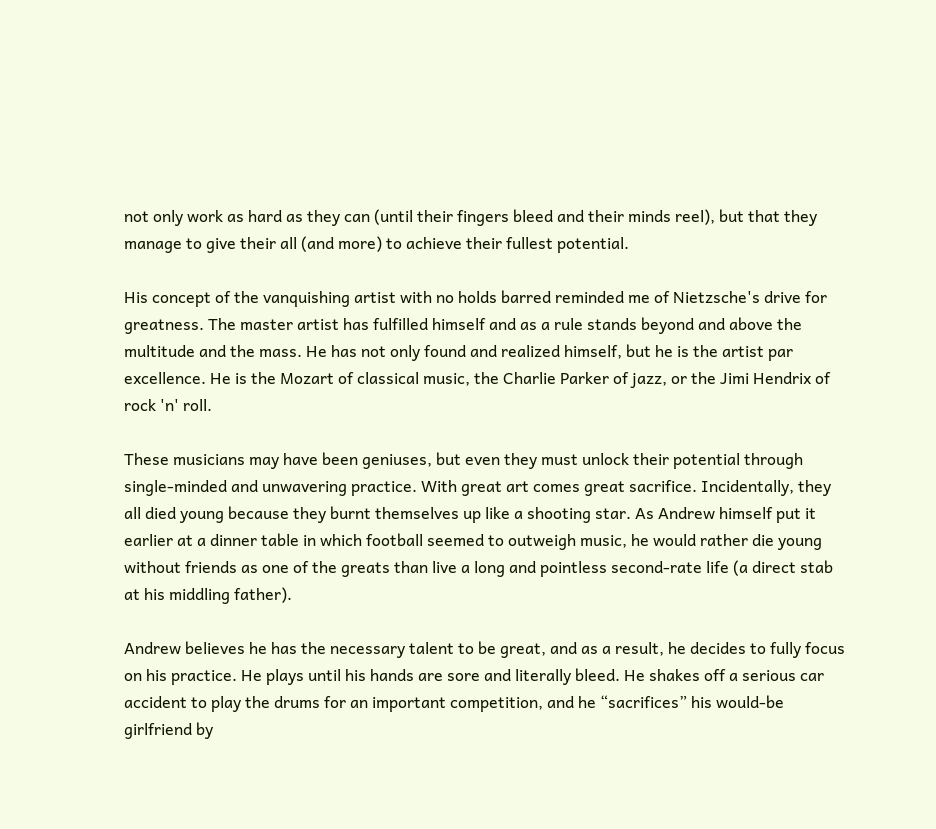not only work as hard as they can (until their fingers bleed and their minds reel), but that they manage to give their all (and more) to achieve their fullest potential.

His concept of the vanquishing artist with no holds barred reminded me of Nietzsche's drive for greatness. The master artist has fulfilled himself and as a rule stands beyond and above the multitude and the mass. He has not only found and realized himself, but he is the artist par excellence. He is the Mozart of classical music, the Charlie Parker of jazz, or the Jimi Hendrix of rock 'n' roll.

These musicians may have been geniuses, but even they must unlock their potential through single-minded and unwavering practice. With great art comes great sacrifice. Incidentally, they all died young because they burnt themselves up like a shooting star. As Andrew himself put it earlier at a dinner table in which football seemed to outweigh music, he would rather die young without friends as one of the greats than live a long and pointless second-rate life (a direct stab at his middling father).

Andrew believes he has the necessary talent to be great, and as a result, he decides to fully focus on his practice. He plays until his hands are sore and literally bleed. He shakes off a serious car accident to play the drums for an important competition, and he “sacrifices” his would-be girlfriend by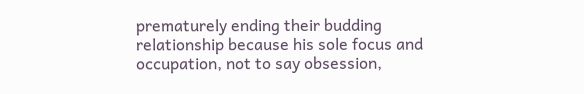prematurely ending their budding relationship because his sole focus and occupation, not to say obsession,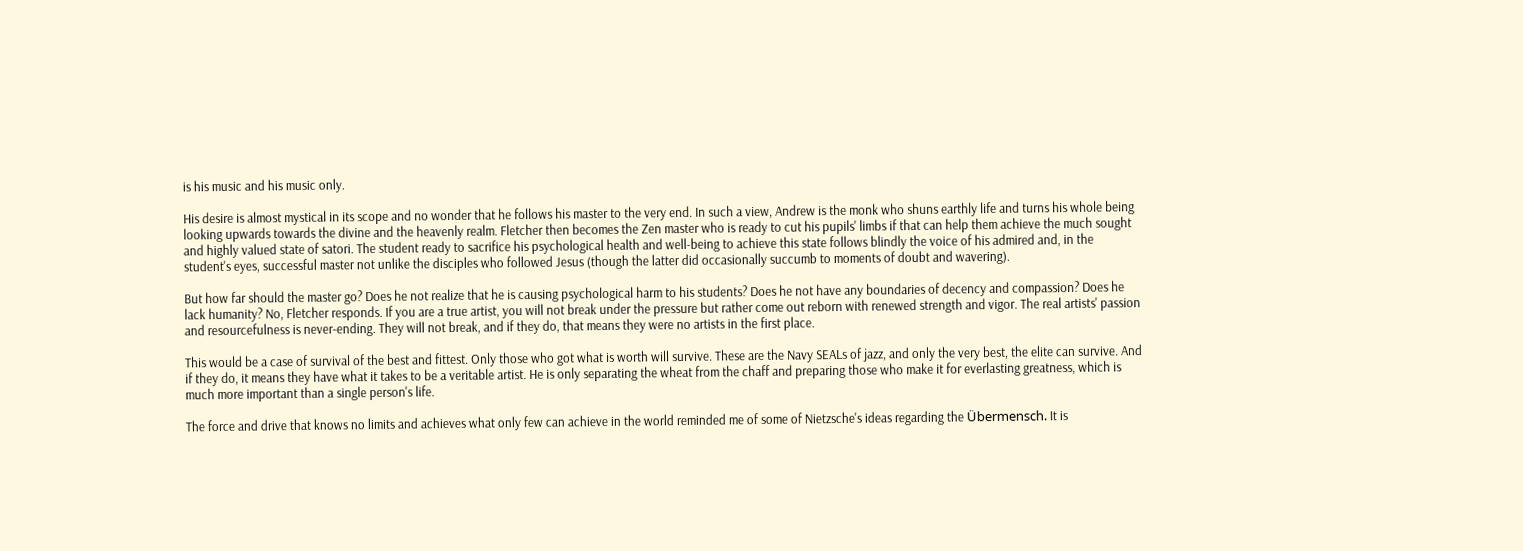is his music and his music only.

His desire is almost mystical in its scope and no wonder that he follows his master to the very end. In such a view, Andrew is the monk who shuns earthly life and turns his whole being looking upwards towards the divine and the heavenly realm. Fletcher then becomes the Zen master who is ready to cut his pupils' limbs if that can help them achieve the much sought and highly valued state of satori. The student ready to sacrifice his psychological health and well-being to achieve this state follows blindly the voice of his admired and, in the student's eyes, successful master not unlike the disciples who followed Jesus (though the latter did occasionally succumb to moments of doubt and wavering).

But how far should the master go? Does he not realize that he is causing psychological harm to his students? Does he not have any boundaries of decency and compassion? Does he lack humanity? No, Fletcher responds. If you are a true artist, you will not break under the pressure but rather come out reborn with renewed strength and vigor. The real artists' passion and resourcefulness is never-ending. They will not break, and if they do, that means they were no artists in the first place.

This would be a case of survival of the best and fittest. Only those who got what is worth will survive. These are the Navy SEALs of jazz, and only the very best, the elite can survive. And if they do, it means they have what it takes to be a veritable artist. He is only separating the wheat from the chaff and preparing those who make it for everlasting greatness, which is much more important than a single person's life.

The force and drive that knows no limits and achieves what only few can achieve in the world reminded me of some of Nietzsche's ideas regarding the Übermensch. It is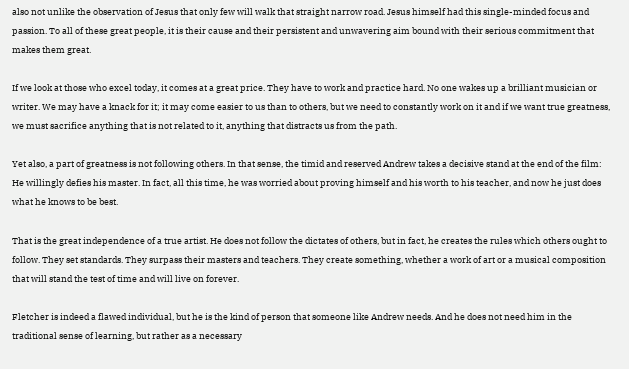also not unlike the observation of Jesus that only few will walk that straight narrow road. Jesus himself had this single-minded focus and passion. To all of these great people, it is their cause and their persistent and unwavering aim bound with their serious commitment that makes them great.

If we look at those who excel today, it comes at a great price. They have to work and practice hard. No one wakes up a brilliant musician or writer. We may have a knack for it; it may come easier to us than to others, but we need to constantly work on it and if we want true greatness, we must sacrifice anything that is not related to it, anything that distracts us from the path.

Yet also, a part of greatness is not following others. In that sense, the timid and reserved Andrew takes a decisive stand at the end of the film: He willingly defies his master. In fact, all this time, he was worried about proving himself and his worth to his teacher, and now he just does what he knows to be best.

That is the great independence of a true artist. He does not follow the dictates of others, but in fact, he creates the rules which others ought to follow. They set standards. They surpass their masters and teachers. They create something, whether a work of art or a musical composition that will stand the test of time and will live on forever.

Fletcher is indeed a flawed individual, but he is the kind of person that someone like Andrew needs. And he does not need him in the traditional sense of learning, but rather as a necessary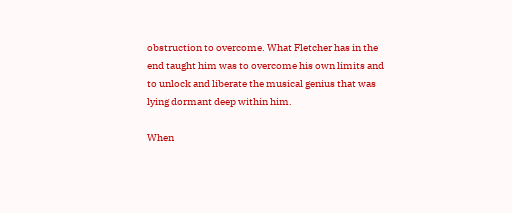obstruction to overcome. What Fletcher has in the end taught him was to overcome his own limits and to unlock and liberate the musical genius that was lying dormant deep within him.

When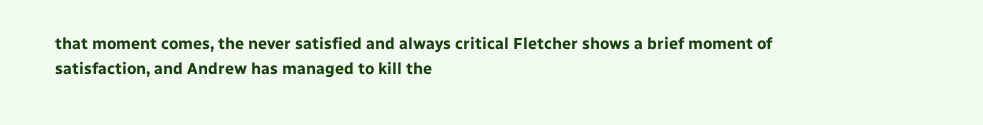that moment comes, the never satisfied and always critical Fletcher shows a brief moment of satisfaction, and Andrew has managed to kill the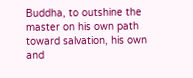Buddha, to outshine the master on his own path toward salvation, his own and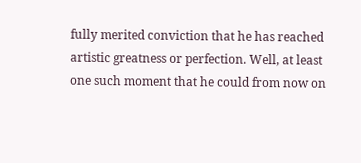fully merited conviction that he has reached artistic greatness or perfection. Well, at least one such moment that he could from now on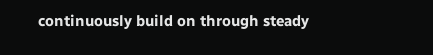continuously build on through steady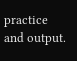practice and output.